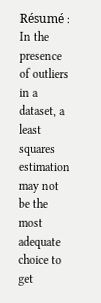Résumé : In the presence of outliers in a dataset, a least squares estimation may not be the most adequate choice to get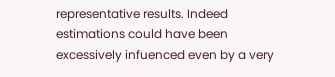representative results. Indeed estimations could have been excessively infuenced even by a very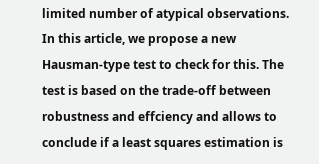limited number of atypical observations. In this article, we propose a new Hausman-type test to check for this. The test is based on the trade-off between robustness and effciency and allows to conclude if a least squares estimation is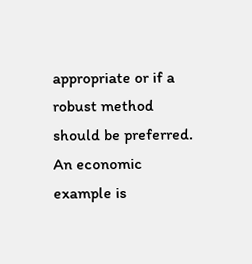appropriate or if a robust method should be preferred. An economic example is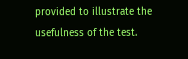provided to illustrate the usefulness of the test.